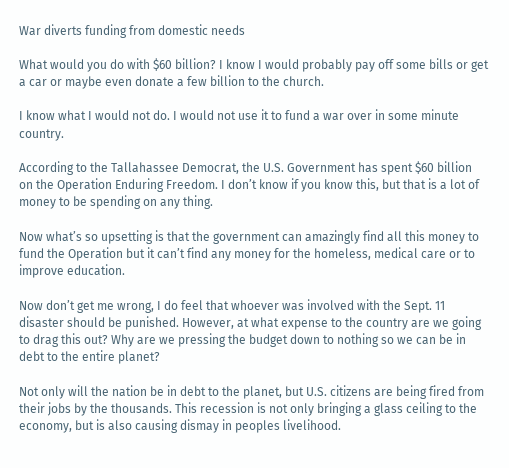War diverts funding from domestic needs

What would you do with $60 billion? I know I would probably pay off some bills or get a car or maybe even donate a few billion to the church.

I know what I would not do. I would not use it to fund a war over in some minute country.

According to the Tallahassee Democrat, the U.S. Government has spent $60 billion on the Operation Enduring Freedom. I don’t know if you know this, but that is a lot of money to be spending on any thing.

Now what’s so upsetting is that the government can amazingly find all this money to fund the Operation but it can’t find any money for the homeless, medical care or to improve education.

Now don’t get me wrong, I do feel that whoever was involved with the Sept. 11 disaster should be punished. However, at what expense to the country are we going to drag this out? Why are we pressing the budget down to nothing so we can be in debt to the entire planet?

Not only will the nation be in debt to the planet, but U.S. citizens are being fired from their jobs by the thousands. This recession is not only bringing a glass ceiling to the economy, but is also causing dismay in peoples livelihood.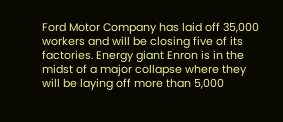Ford Motor Company has laid off 35,000 workers and will be closing five of its factories. Energy giant Enron is in the midst of a major collapse where they will be laying off more than 5,000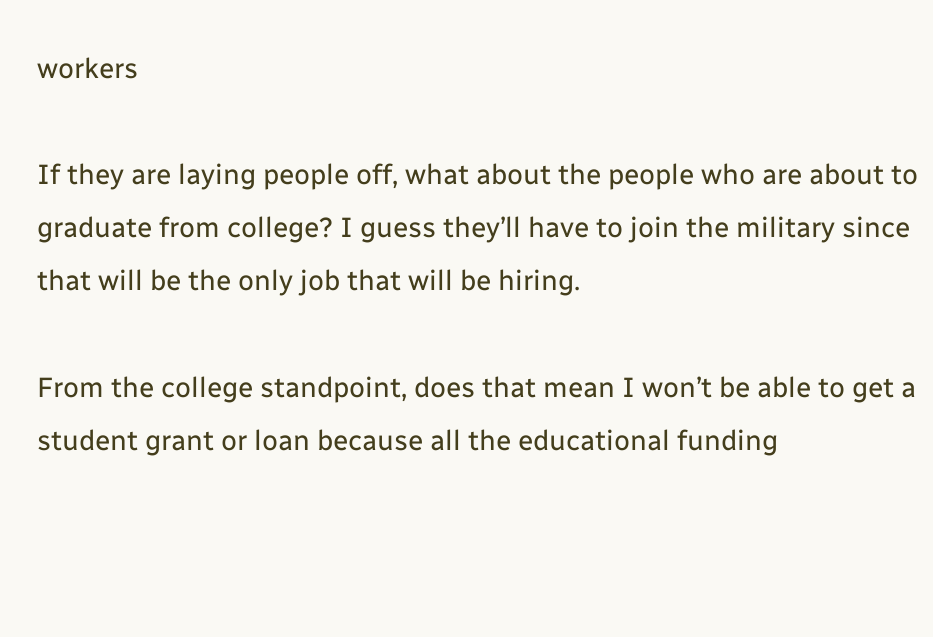workers

If they are laying people off, what about the people who are about to graduate from college? I guess they’ll have to join the military since that will be the only job that will be hiring.

From the college standpoint, does that mean I won’t be able to get a student grant or loan because all the educational funding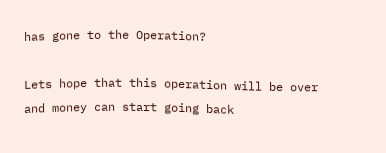has gone to the Operation?

Lets hope that this operation will be over and money can start going back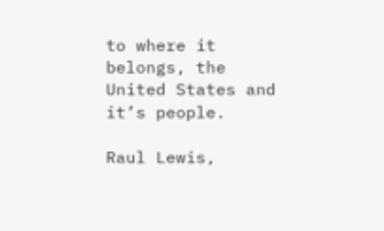to where it belongs, the United States and it’s people.

Raul Lewis,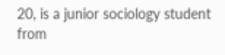20, is a junior sociology student from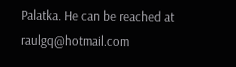Palatka. He can be reached at raulgq@hotmail.com